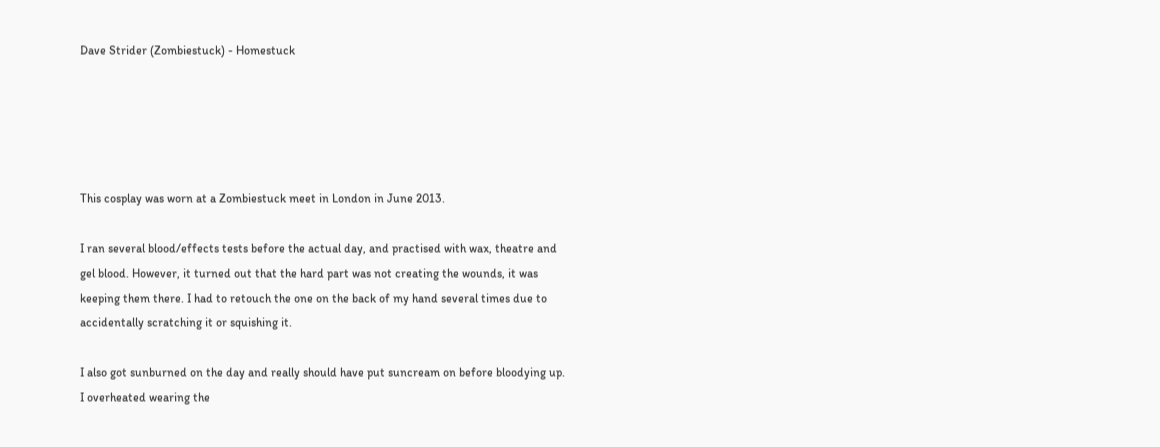Dave Strider (Zombiestuck) - Homestuck





This cosplay was worn at a Zombiestuck meet in London in June 2013.

I ran several blood/effects tests before the actual day, and practised with wax, theatre and gel blood. However, it turned out that the hard part was not creating the wounds, it was keeping them there. I had to retouch the one on the back of my hand several times due to accidentally scratching it or squishing it.

I also got sunburned on the day and really should have put suncream on before bloodying up. I overheated wearing the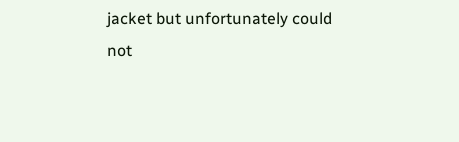jacket but unfortunately could not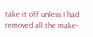take it off unless I had removed all the make-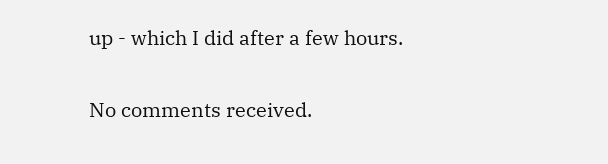up - which I did after a few hours.


No comments received.